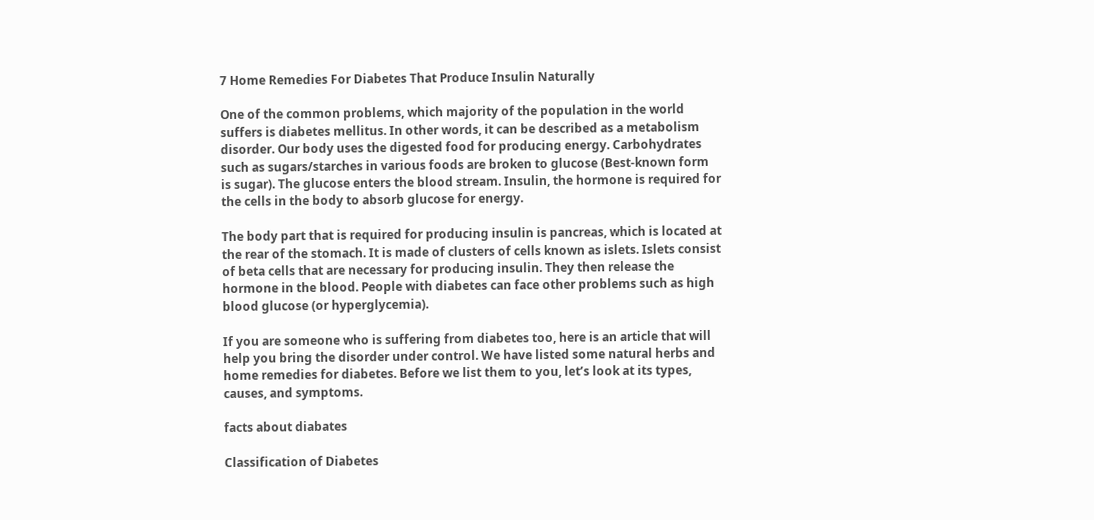7 Home Remedies For Diabetes That Produce Insulin Naturally

One of the common problems, which majority of the population in the world suffers is diabetes mellitus. In other words, it can be described as a metabolism disorder. Our body uses the digested food for producing energy. Carbohydrates such as sugars/starches in various foods are broken to glucose (Best-known form is sugar). The glucose enters the blood stream. Insulin, the hormone is required for the cells in the body to absorb glucose for energy.

The body part that is required for producing insulin is pancreas, which is located at the rear of the stomach. It is made of clusters of cells known as islets. Islets consist of beta cells that are necessary for producing insulin. They then release the hormone in the blood. People with diabetes can face other problems such as high blood glucose (or hyperglycemia).

If you are someone who is suffering from diabetes too, here is an article that will help you bring the disorder under control. We have listed some natural herbs and home remedies for diabetes. Before we list them to you, let’s look at its types, causes, and symptoms.

facts about diabates

Classification of Diabetes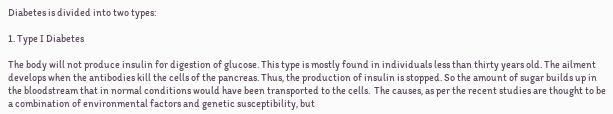Diabetes is divided into two types:

1. Type I Diabetes

The body will not produce insulin for digestion of glucose. This type is mostly found in individuals less than thirty years old. The ailment develops when the antibodies kill the cells of the pancreas. Thus, the production of insulin is stopped. So the amount of sugar builds up in the bloodstream that in normal conditions would have been transported to the cells.  The causes, as per the recent studies are thought to be a combination of environmental factors and genetic susceptibility, but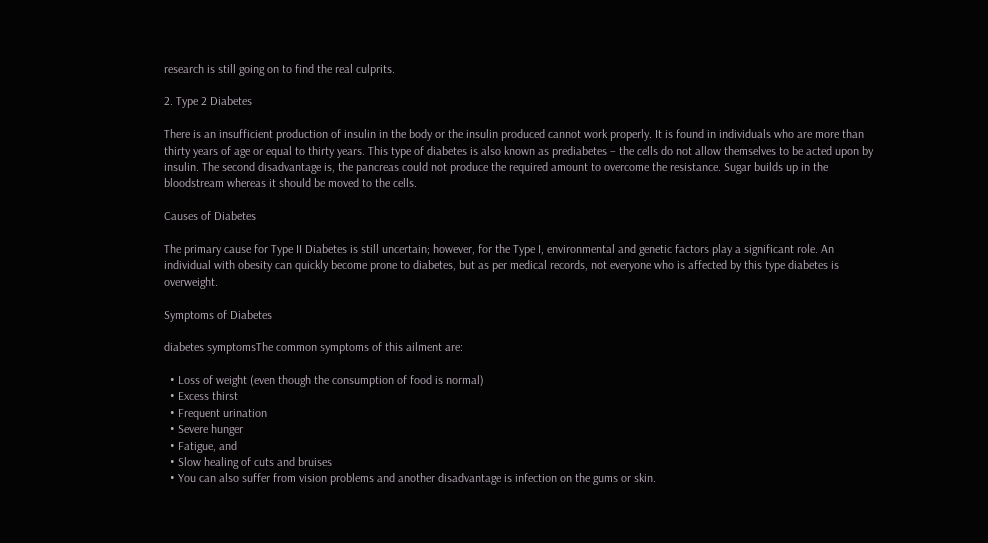research is still going on to find the real culprits.

2. Type 2 Diabetes

There is an insufficient production of insulin in the body or the insulin produced cannot work properly. It is found in individuals who are more than thirty years of age or equal to thirty years. This type of diabetes is also known as prediabetes – the cells do not allow themselves to be acted upon by insulin. The second disadvantage is, the pancreas could not produce the required amount to overcome the resistance. Sugar builds up in the bloodstream whereas it should be moved to the cells.

Causes of Diabetes

The primary cause for Type II Diabetes is still uncertain; however, for the Type I, environmental and genetic factors play a significant role. An individual with obesity can quickly become prone to diabetes, but as per medical records, not everyone who is affected by this type diabetes is overweight.

Symptoms of Diabetes

diabetes symptomsThe common symptoms of this ailment are:

  • Loss of weight (even though the consumption of food is normal)
  • Excess thirst
  • Frequent urination
  • Severe hunger
  • Fatigue, and
  • Slow healing of cuts and bruises
  • You can also suffer from vision problems and another disadvantage is infection on the gums or skin.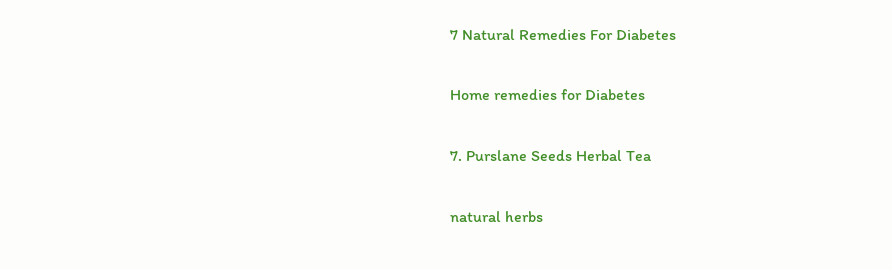7 Natural Remedies For Diabetes

Home remedies for Diabetes

7. Purslane Seeds Herbal Tea

natural herbs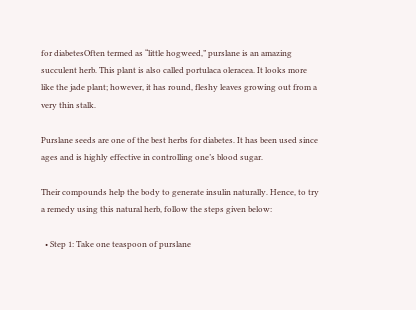for diabetesOften termed as “little hogweed,” purslane is an amazing succulent herb. This plant is also called portulaca oleracea. It looks more like the jade plant; however, it has round, fleshy leaves growing out from a very thin stalk.

Purslane seeds are one of the best herbs for diabetes. It has been used since ages and is highly effective in controlling one’s blood sugar.

Their compounds help the body to generate insulin naturally. Hence, to try a remedy using this natural herb, follow the steps given below:

  • Step 1: Take one teaspoon of purslane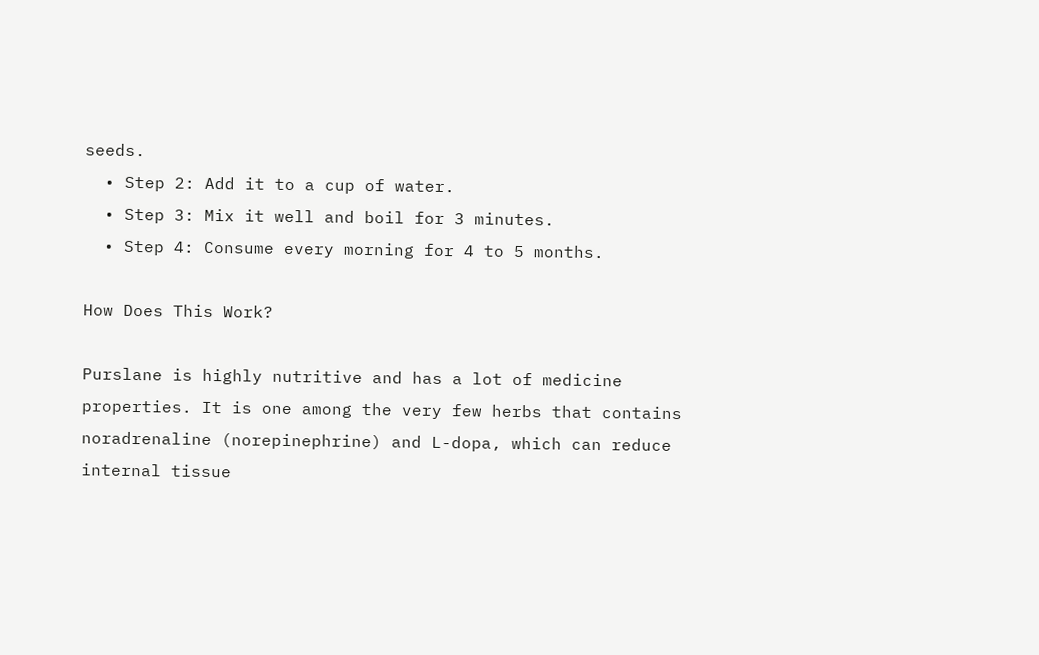seeds.
  • Step 2: Add it to a cup of water.
  • Step 3: Mix it well and boil for 3 minutes.
  • Step 4: Consume every morning for 4 to 5 months.

How Does This Work?

Purslane is highly nutritive and has a lot of medicine properties. It is one among the very few herbs that contains noradrenaline (norepinephrine) and L-dopa, which can reduce internal tissue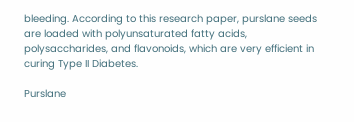bleeding. According to this research paper, purslane seeds are loaded with polyunsaturated fatty acids, polysaccharides, and flavonoids, which are very efficient in curing Type II Diabetes.

Purslane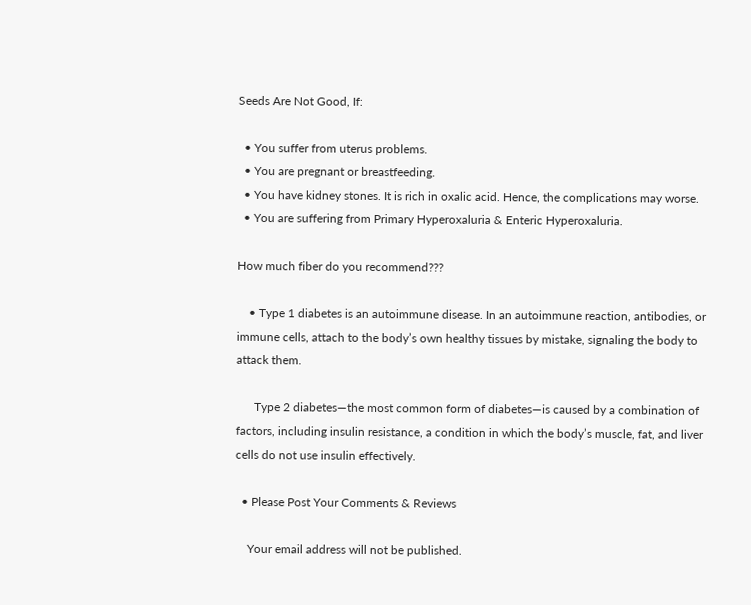Seeds Are Not Good, If:

  • You suffer from uterus problems.
  • You are pregnant or breastfeeding.
  • You have kidney stones. It is rich in oxalic acid. Hence, the complications may worse.
  • You are suffering from Primary Hyperoxaluria & Enteric Hyperoxaluria.

How much fiber do you recommend???

    • Type 1 diabetes is an autoimmune disease. In an autoimmune reaction, antibodies, or immune cells, attach to the body’s own healthy tissues by mistake, signaling the body to attack them.

      Type 2 diabetes—the most common form of diabetes—is caused by a combination of factors, including insulin resistance, a condition in which the body’s muscle, fat, and liver cells do not use insulin effectively.

  • Please Post Your Comments & Reviews

    Your email address will not be published.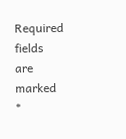Required fields are marked *